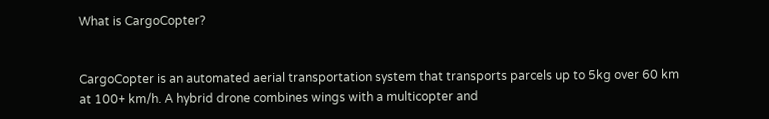What is CargoCopter?


CargoCopter is an automated aerial transportation system that transports parcels up to 5kg over 60 km at 100+ km/h. A hybrid drone combines wings with a multicopter and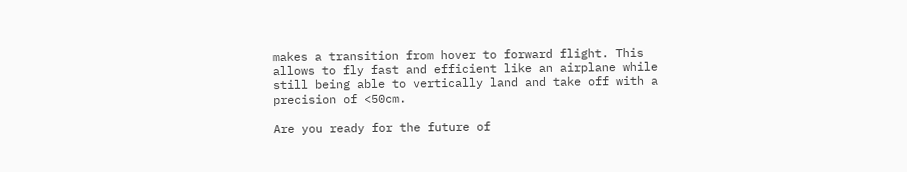makes a transition from hover to forward flight. This allows to fly fast and efficient like an airplane while still being able to vertically land and take off with a precision of <50cm.

Are you ready for the future of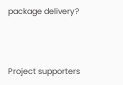package delivery?




Project supporters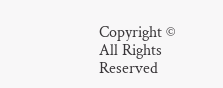Copyright © All Rights Reserved